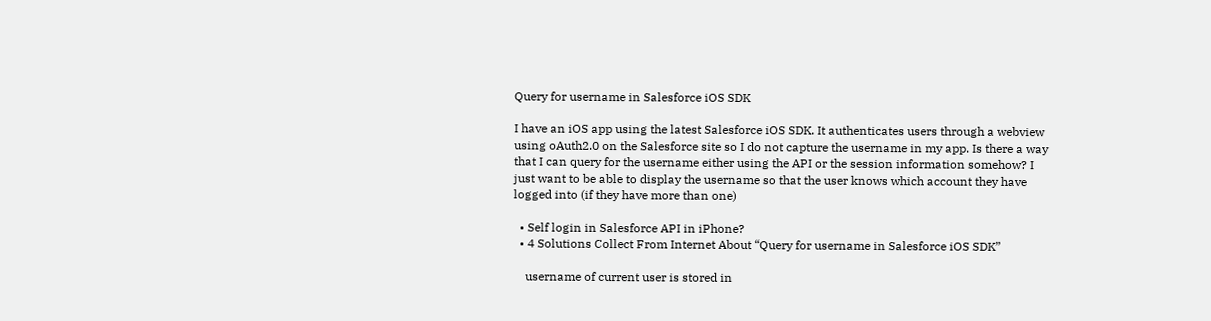Query for username in Salesforce iOS SDK

I have an iOS app using the latest Salesforce iOS SDK. It authenticates users through a webview using oAuth2.0 on the Salesforce site so I do not capture the username in my app. Is there a way that I can query for the username either using the API or the session information somehow? I just want to be able to display the username so that the user knows which account they have logged into (if they have more than one)

  • Self login in Salesforce API in iPhone?
  • 4 Solutions Collect From Internet About “Query for username in Salesforce iOS SDK”

    username of current user is stored in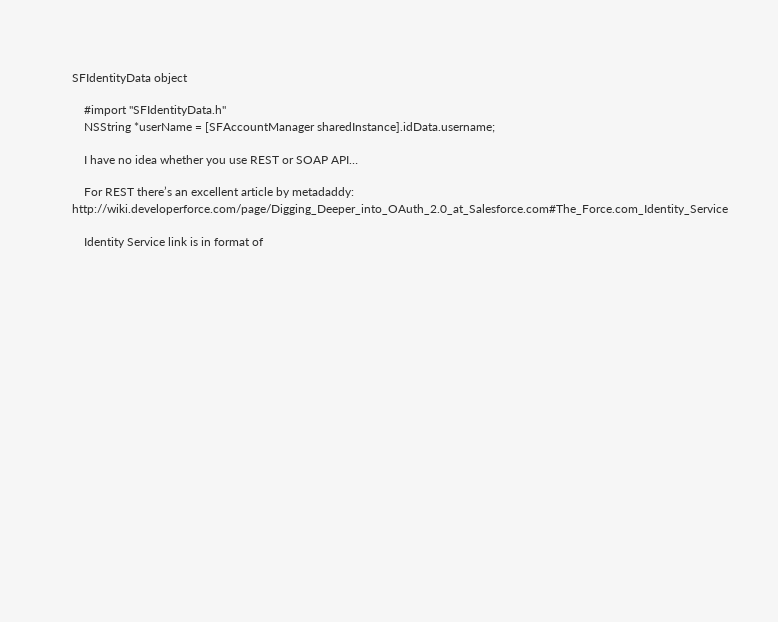SFIdentityData object

    #import "SFIdentityData.h"
    NSString *userName = [SFAccountManager sharedInstance].idData.username;

    I have no idea whether you use REST or SOAP API…

    For REST there’s an excellent article by metadaddy: http://wiki.developerforce.com/page/Digging_Deeper_into_OAuth_2.0_at_Salesforce.com#The_Force.com_Identity_Service

    Identity Service link is in format of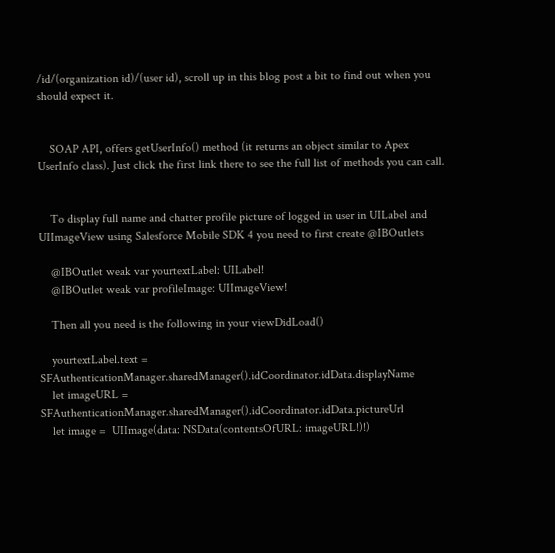/id/(organization id)/(user id), scroll up in this blog post a bit to find out when you should expect it.


    SOAP API, offers getUserInfo() method (it returns an object similar to Apex UserInfo class). Just click the first link there to see the full list of methods you can call.


    To display full name and chatter profile picture of logged in user in UILabel and UIImageView using Salesforce Mobile SDK 4 you need to first create @IBOutlets

    @IBOutlet weak var yourtextLabel: UILabel!
    @IBOutlet weak var profileImage: UIImageView!

    Then all you need is the following in your viewDidLoad()

    yourtextLabel.text = SFAuthenticationManager.sharedManager().idCoordinator.idData.displayName
    let imageURL = SFAuthenticationManager.sharedManager().idCoordinator.idData.pictureUrl
    let image =  UIImage(data: NSData(contentsOfURL: imageURL!)!)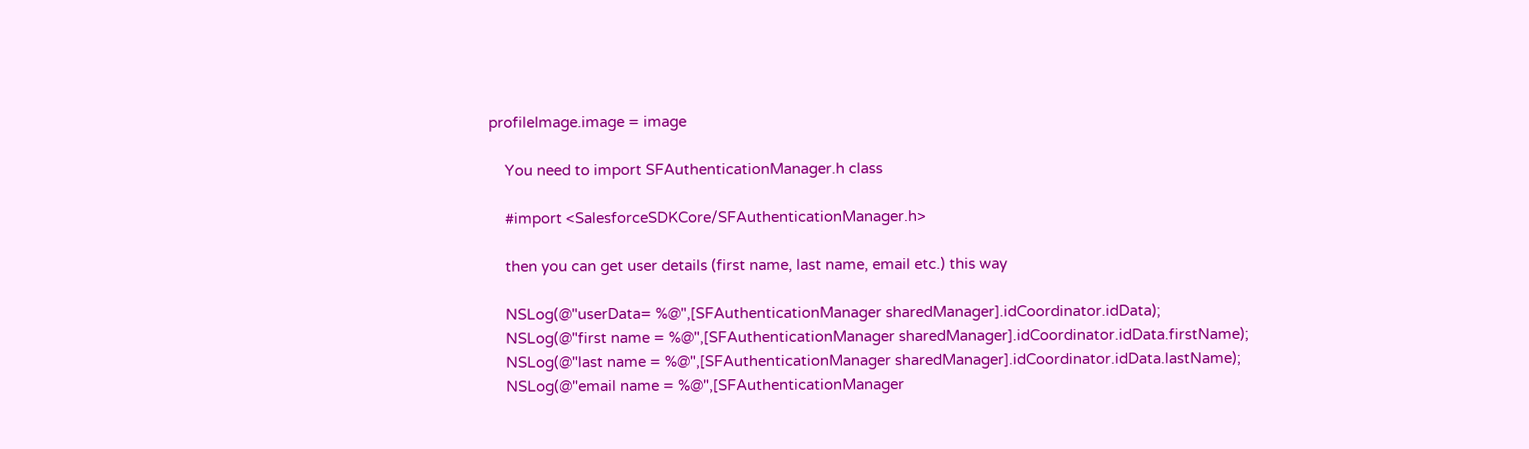profileImage.image = image

    You need to import SFAuthenticationManager.h class

    #import <SalesforceSDKCore/SFAuthenticationManager.h>

    then you can get user details (first name, last name, email etc.) this way

    NSLog(@"userData= %@",[SFAuthenticationManager sharedManager].idCoordinator.idData);
    NSLog(@"first name = %@",[SFAuthenticationManager sharedManager].idCoordinator.idData.firstName);
    NSLog(@"last name = %@",[SFAuthenticationManager sharedManager].idCoordinator.idData.lastName);
    NSLog(@"email name = %@",[SFAuthenticationManager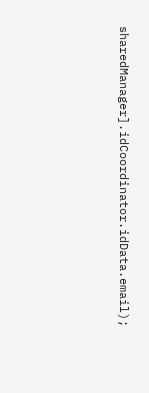sharedManager].idCoordinator.idData.email);